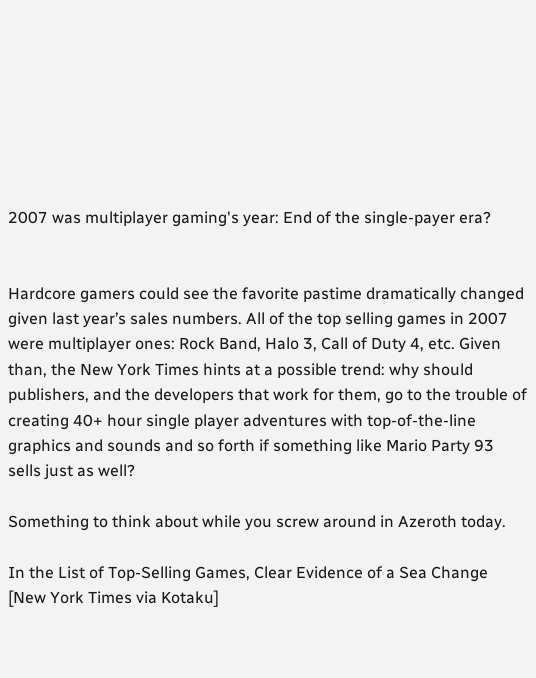2007 was multiplayer gaming's year: End of the single-payer era?


Hardcore gamers could see the favorite pastime dramatically changed given last year’s sales numbers. All of the top selling games in 2007 were multiplayer ones: Rock Band, Halo 3, Call of Duty 4, etc. Given than, the New York Times hints at a possible trend: why should publishers, and the developers that work for them, go to the trouble of creating 40+ hour single player adventures with top-of-the-line graphics and sounds and so forth if something like Mario Party 93 sells just as well?

Something to think about while you screw around in Azeroth today.

In the List of Top-Selling Games, Clear Evidence of a Sea Change [New York Times via Kotaku]